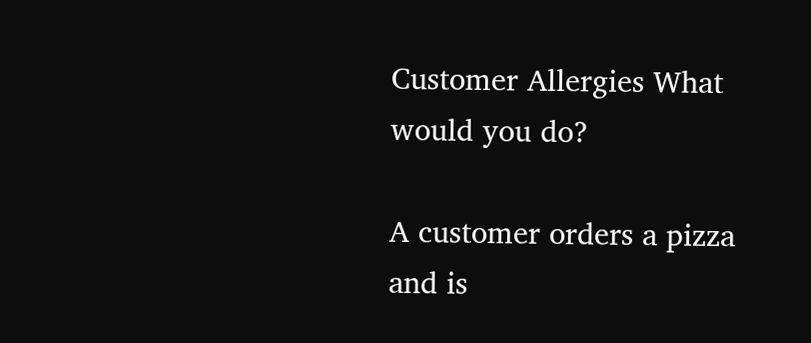Customer Allergies What would you do?

A customer orders a pizza and is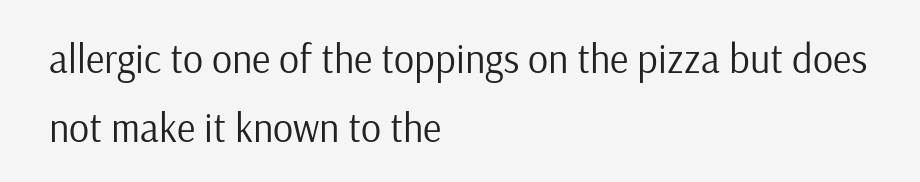allergic to one of the toppings on the pizza but does not make it known to the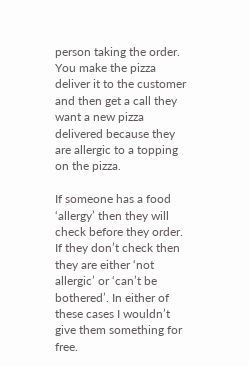person taking the order. You make the pizza deliver it to the customer and then get a call they want a new pizza delivered because they are allergic to a topping on the pizza.

If someone has a food ‘allergy’ then they will check before they order. If they don’t check then they are either ‘not allergic’ or ‘can’t be bothered’. In either of these cases I wouldn’t give them something for free.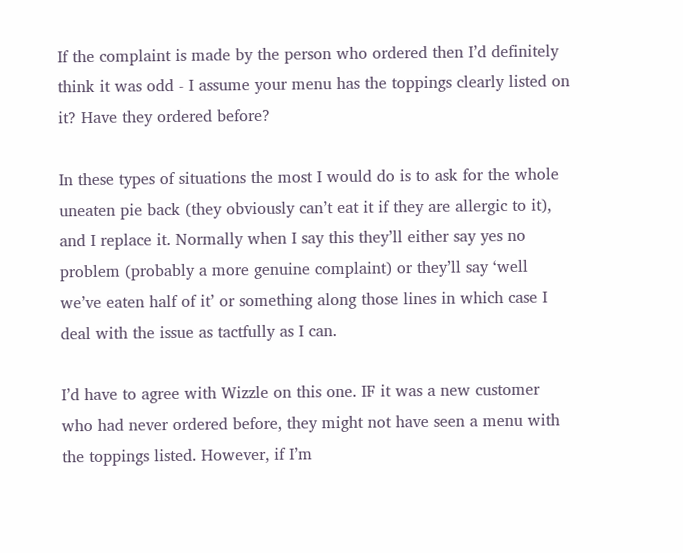If the complaint is made by the person who ordered then I’d definitely think it was odd - I assume your menu has the toppings clearly listed on it? Have they ordered before?

In these types of situations the most I would do is to ask for the whole uneaten pie back (they obviously can’t eat it if they are allergic to it), and I replace it. Normally when I say this they’ll either say yes no problem (probably a more genuine complaint) or they’ll say ‘well we’ve eaten half of it’ or something along those lines in which case I deal with the issue as tactfully as I can.

I’d have to agree with Wizzle on this one. IF it was a new customer who had never ordered before, they might not have seen a menu with the toppings listed. However, if I’m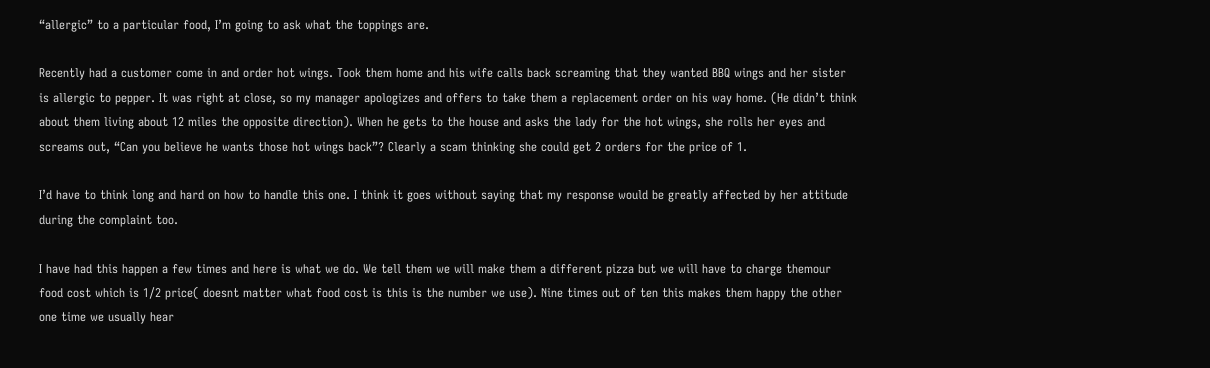“allergic” to a particular food, I’m going to ask what the toppings are.

Recently had a customer come in and order hot wings. Took them home and his wife calls back screaming that they wanted BBQ wings and her sister is allergic to pepper. It was right at close, so my manager apologizes and offers to take them a replacement order on his way home. (He didn’t think about them living about 12 miles the opposite direction). When he gets to the house and asks the lady for the hot wings, she rolls her eyes and screams out, “Can you believe he wants those hot wings back”? Clearly a scam thinking she could get 2 orders for the price of 1.

I’d have to think long and hard on how to handle this one. I think it goes without saying that my response would be greatly affected by her attitude during the complaint too.

I have had this happen a few times and here is what we do. We tell them we will make them a different pizza but we will have to charge themour food cost which is 1/2 price( doesnt matter what food cost is this is the number we use). Nine times out of ten this makes them happy the other one time we usually hear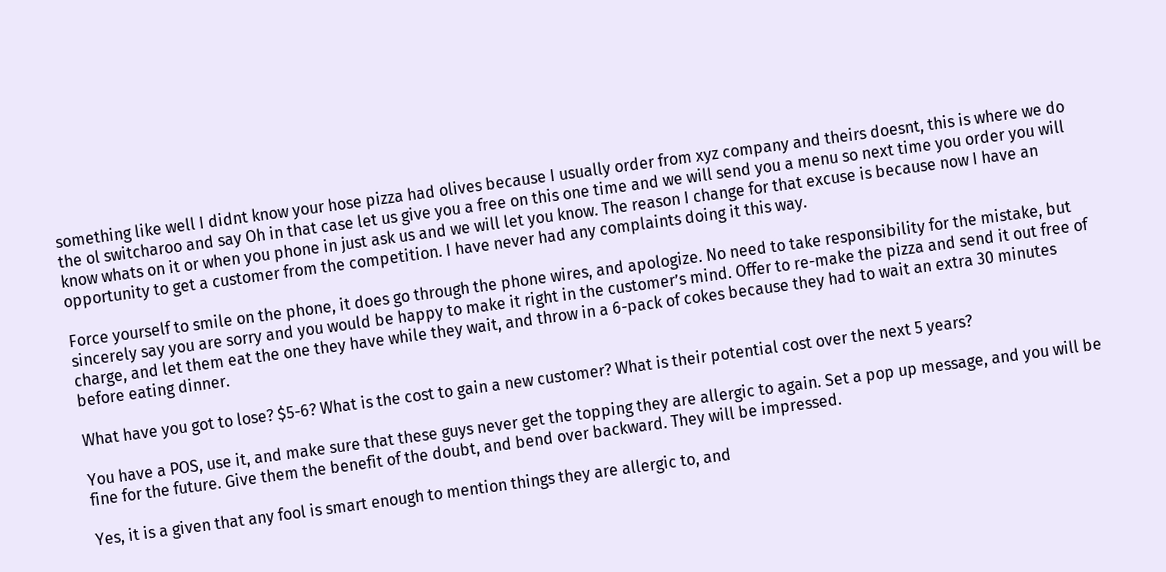something like well I didnt know your hose pizza had olives because I usually order from xyz company and theirs doesnt, this is where we do the ol switcharoo and say Oh in that case let us give you a free on this one time and we will send you a menu so next time you order you will know whats on it or when you phone in just ask us and we will let you know. The reason I change for that excuse is because now I have an opportunity to get a customer from the competition. I have never had any complaints doing it this way.

Force yourself to smile on the phone, it does go through the phone wires, and apologize. No need to take responsibility for the mistake, but sincerely say you are sorry and you would be happy to make it right in the customer’s mind. Offer to re-make the pizza and send it out free of charge, and let them eat the one they have while they wait, and throw in a 6-pack of cokes because they had to wait an extra 30 minutes before eating dinner.

What have you got to lose? $5-6? What is the cost to gain a new customer? What is their potential cost over the next 5 years?

You have a POS, use it, and make sure that these guys never get the topping they are allergic to again. Set a pop up message, and you will be fine for the future. Give them the benefit of the doubt, and bend over backward. They will be impressed.

Yes, it is a given that any fool is smart enough to mention things they are allergic to, and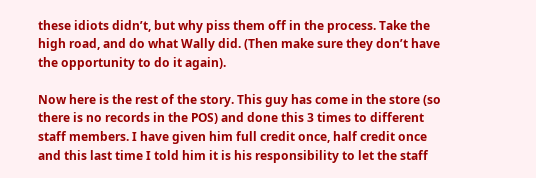these idiots didn’t, but why piss them off in the process. Take the high road, and do what Wally did. (Then make sure they don’t have the opportunity to do it again).

Now here is the rest of the story. This guy has come in the store (so there is no records in the POS) and done this 3 times to different staff members. I have given him full credit once, half credit once and this last time I told him it is his responsibility to let the staff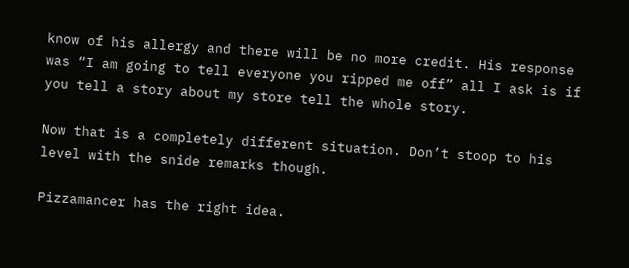know of his allergy and there will be no more credit. His response was “I am going to tell everyone you ripped me off” all I ask is if you tell a story about my store tell the whole story.

Now that is a completely different situation. Don’t stoop to his level with the snide remarks though.

Pizzamancer has the right idea.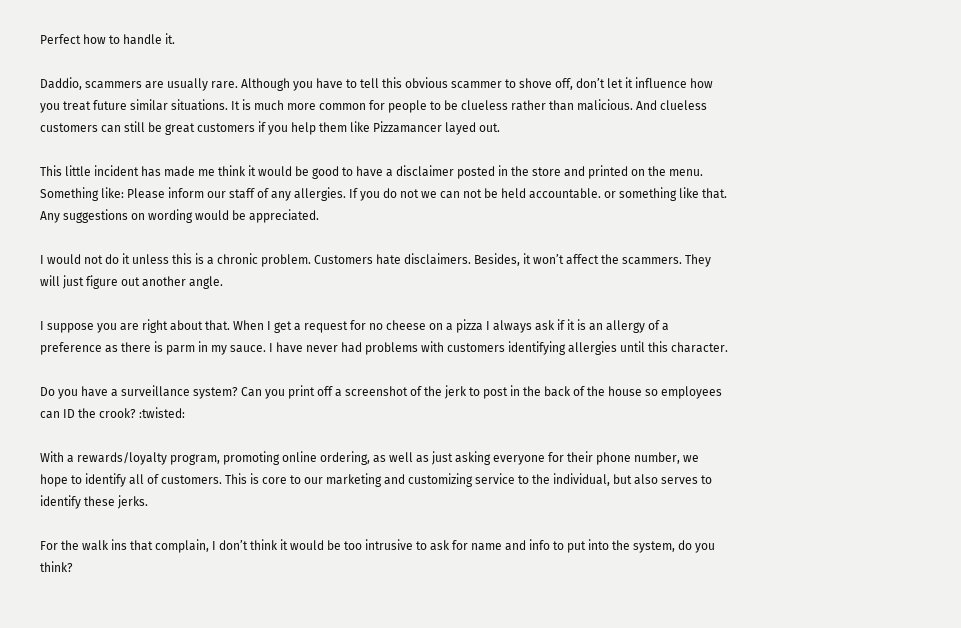Perfect how to handle it.

Daddio, scammers are usually rare. Although you have to tell this obvious scammer to shove off, don’t let it influence how you treat future similar situations. It is much more common for people to be clueless rather than malicious. And clueless customers can still be great customers if you help them like Pizzamancer layed out.

This little incident has made me think it would be good to have a disclaimer posted in the store and printed on the menu. Something like: Please inform our staff of any allergies. If you do not we can not be held accountable. or something like that. Any suggestions on wording would be appreciated.

I would not do it unless this is a chronic problem. Customers hate disclaimers. Besides, it won’t affect the scammers. They will just figure out another angle.

I suppose you are right about that. When I get a request for no cheese on a pizza I always ask if it is an allergy of a preference as there is parm in my sauce. I have never had problems with customers identifying allergies until this character.

Do you have a surveillance system? Can you print off a screenshot of the jerk to post in the back of the house so employees can ID the crook? :twisted:

With a rewards/loyalty program, promoting online ordering, as well as just asking everyone for their phone number, we hope to identify all of customers. This is core to our marketing and customizing service to the individual, but also serves to identify these jerks.

For the walk ins that complain, I don’t think it would be too intrusive to ask for name and info to put into the system, do you think?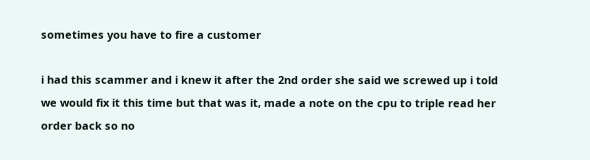sometimes you have to fire a customer

i had this scammer and i knew it after the 2nd order she said we screwed up i told we would fix it this time but that was it, made a note on the cpu to triple read her order back so no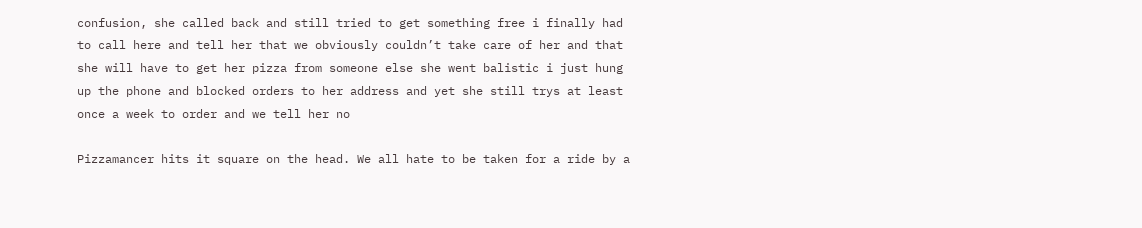confusion, she called back and still tried to get something free i finally had to call here and tell her that we obviously couldn’t take care of her and that she will have to get her pizza from someone else she went balistic i just hung up the phone and blocked orders to her address and yet she still trys at least once a week to order and we tell her no

Pizzamancer hits it square on the head. We all hate to be taken for a ride by a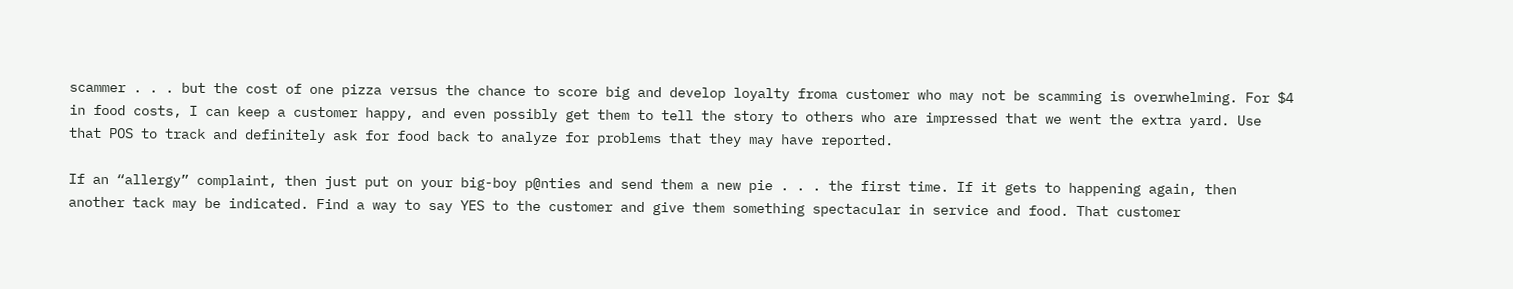scammer . . . but the cost of one pizza versus the chance to score big and develop loyalty froma customer who may not be scamming is overwhelming. For $4 in food costs, I can keep a customer happy, and even possibly get them to tell the story to others who are impressed that we went the extra yard. Use that POS to track and definitely ask for food back to analyze for problems that they may have reported.

If an “allergy” complaint, then just put on your big-boy p@nties and send them a new pie . . . the first time. If it gets to happening again, then another tack may be indicated. Find a way to say YES to the customer and give them something spectacular in service and food. That customer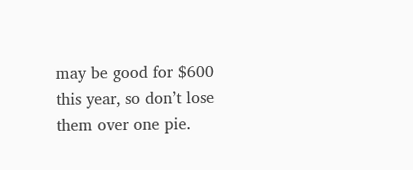may be good for $600 this year, so don’t lose them over one pie.